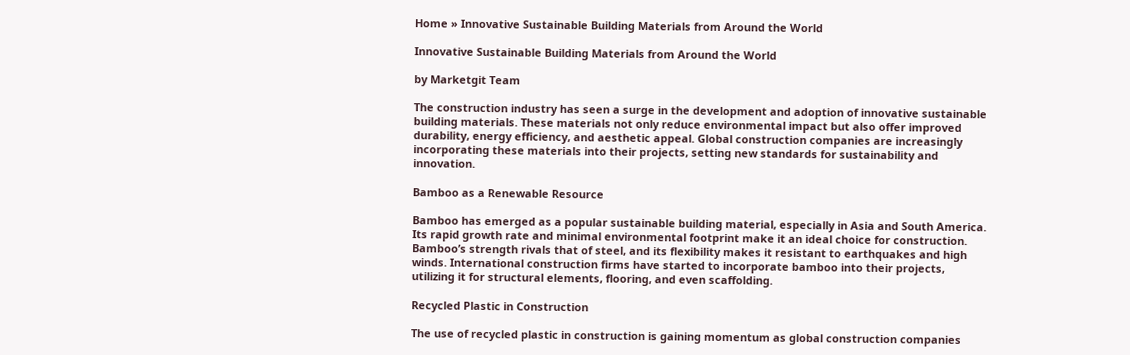Home » Innovative Sustainable Building Materials from Around the World

Innovative Sustainable Building Materials from Around the World

by Marketgit Team

The construction industry has seen a surge in the development and adoption of innovative sustainable building materials. These materials not only reduce environmental impact but also offer improved durability, energy efficiency, and aesthetic appeal. Global construction companies are increasingly incorporating these materials into their projects, setting new standards for sustainability and innovation.

Bamboo as a Renewable Resource

Bamboo has emerged as a popular sustainable building material, especially in Asia and South America. Its rapid growth rate and minimal environmental footprint make it an ideal choice for construction. Bamboo’s strength rivals that of steel, and its flexibility makes it resistant to earthquakes and high winds. International construction firms have started to incorporate bamboo into their projects, utilizing it for structural elements, flooring, and even scaffolding.

Recycled Plastic in Construction

The use of recycled plastic in construction is gaining momentum as global construction companies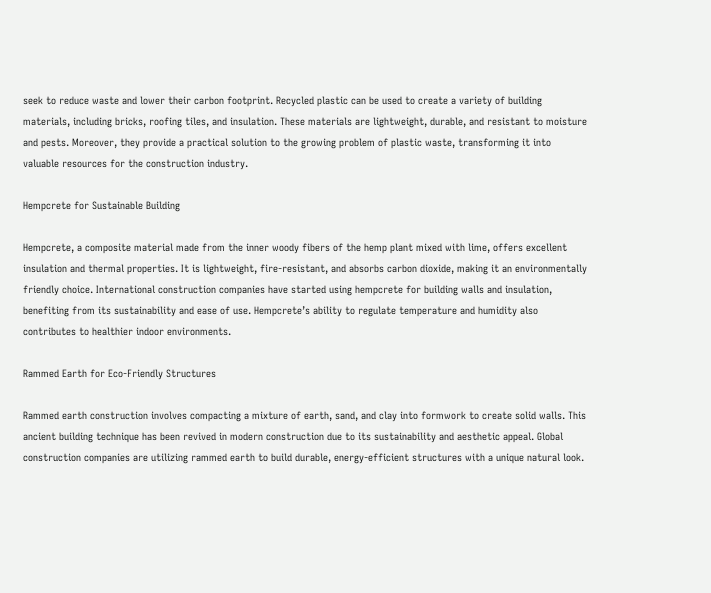seek to reduce waste and lower their carbon footprint. Recycled plastic can be used to create a variety of building materials, including bricks, roofing tiles, and insulation. These materials are lightweight, durable, and resistant to moisture and pests. Moreover, they provide a practical solution to the growing problem of plastic waste, transforming it into valuable resources for the construction industry.

Hempcrete for Sustainable Building

Hempcrete, a composite material made from the inner woody fibers of the hemp plant mixed with lime, offers excellent insulation and thermal properties. It is lightweight, fire-resistant, and absorbs carbon dioxide, making it an environmentally friendly choice. International construction companies have started using hempcrete for building walls and insulation, benefiting from its sustainability and ease of use. Hempcrete’s ability to regulate temperature and humidity also contributes to healthier indoor environments.

Rammed Earth for Eco-Friendly Structures

Rammed earth construction involves compacting a mixture of earth, sand, and clay into formwork to create solid walls. This ancient building technique has been revived in modern construction due to its sustainability and aesthetic appeal. Global construction companies are utilizing rammed earth to build durable, energy-efficient structures with a unique natural look.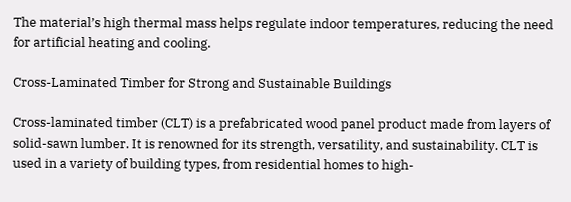The material’s high thermal mass helps regulate indoor temperatures, reducing the need for artificial heating and cooling.

Cross-Laminated Timber for Strong and Sustainable Buildings

Cross-laminated timber (CLT) is a prefabricated wood panel product made from layers of solid-sawn lumber. It is renowned for its strength, versatility, and sustainability. CLT is used in a variety of building types, from residential homes to high-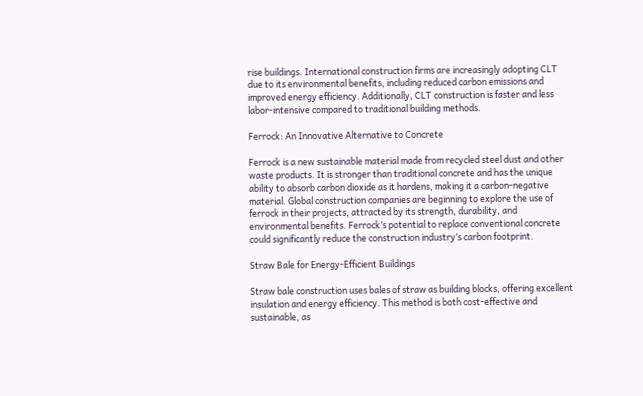rise buildings. International construction firms are increasingly adopting CLT due to its environmental benefits, including reduced carbon emissions and improved energy efficiency. Additionally, CLT construction is faster and less labor-intensive compared to traditional building methods.

Ferrock: An Innovative Alternative to Concrete

Ferrock is a new sustainable material made from recycled steel dust and other waste products. It is stronger than traditional concrete and has the unique ability to absorb carbon dioxide as it hardens, making it a carbon-negative material. Global construction companies are beginning to explore the use of ferrock in their projects, attracted by its strength, durability, and environmental benefits. Ferrock’s potential to replace conventional concrete could significantly reduce the construction industry’s carbon footprint.

Straw Bale for Energy-Efficient Buildings

Straw bale construction uses bales of straw as building blocks, offering excellent insulation and energy efficiency. This method is both cost-effective and sustainable, as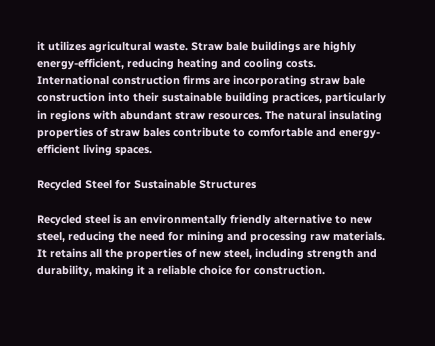it utilizes agricultural waste. Straw bale buildings are highly energy-efficient, reducing heating and cooling costs. International construction firms are incorporating straw bale construction into their sustainable building practices, particularly in regions with abundant straw resources. The natural insulating properties of straw bales contribute to comfortable and energy-efficient living spaces.

Recycled Steel for Sustainable Structures

Recycled steel is an environmentally friendly alternative to new steel, reducing the need for mining and processing raw materials. It retains all the properties of new steel, including strength and durability, making it a reliable choice for construction.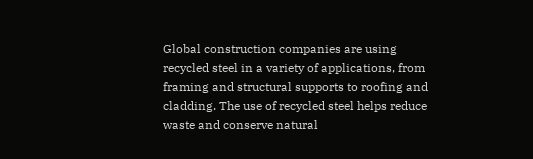Global construction companies are using recycled steel in a variety of applications, from framing and structural supports to roofing and cladding. The use of recycled steel helps reduce waste and conserve natural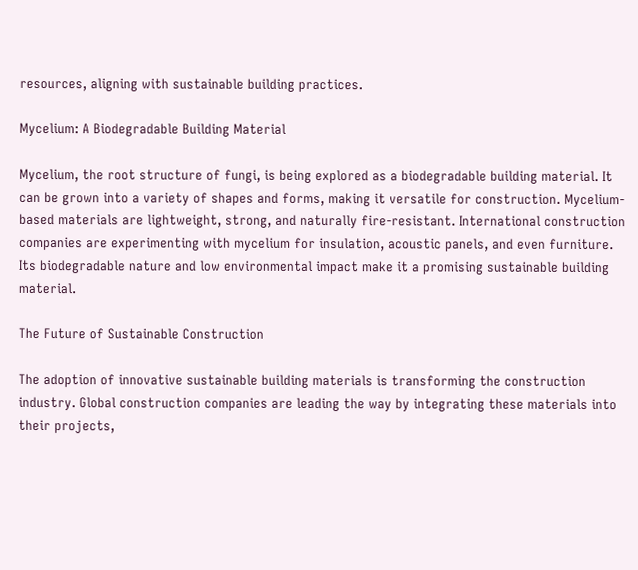resources, aligning with sustainable building practices.

Mycelium: A Biodegradable Building Material

Mycelium, the root structure of fungi, is being explored as a biodegradable building material. It can be grown into a variety of shapes and forms, making it versatile for construction. Mycelium-based materials are lightweight, strong, and naturally fire-resistant. International construction companies are experimenting with mycelium for insulation, acoustic panels, and even furniture. Its biodegradable nature and low environmental impact make it a promising sustainable building material.

The Future of Sustainable Construction

The adoption of innovative sustainable building materials is transforming the construction industry. Global construction companies are leading the way by integrating these materials into their projects,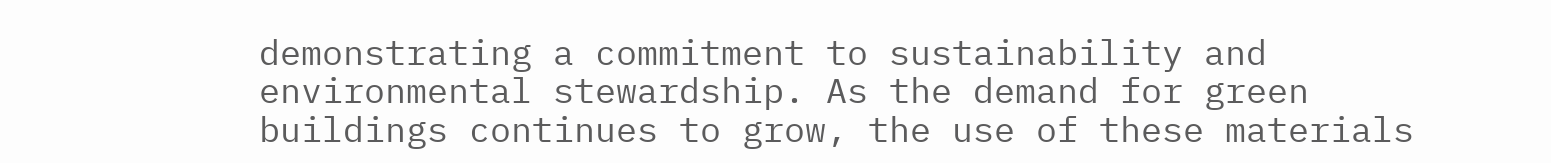demonstrating a commitment to sustainability and environmental stewardship. As the demand for green buildings continues to grow, the use of these materials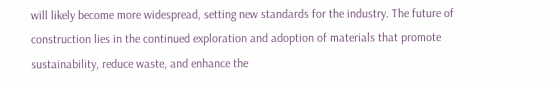will likely become more widespread, setting new standards for the industry. The future of construction lies in the continued exploration and adoption of materials that promote sustainability, reduce waste, and enhance the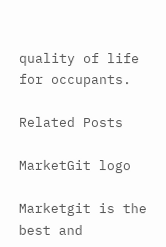quality of life for occupants.

Related Posts

MarketGit logo

Marketgit is the best and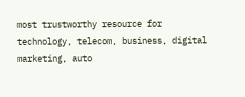most trustworthy resource for technology, telecom, business, digital marketing, auto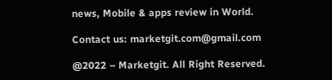news, Mobile & apps review in World.

Contact us: marketgit.com@gmail.com

@2022 – Marketgit. All Right Reserved.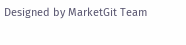Designed by MarketGit Team